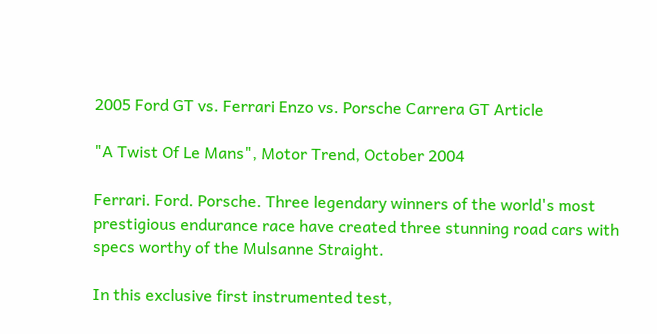2005 Ford GT vs. Ferrari Enzo vs. Porsche Carrera GT Article

"A Twist Of Le Mans", Motor Trend, October 2004

Ferrari. Ford. Porsche. Three legendary winners of the world's most prestigious endurance race have created three stunning road cars with specs worthy of the Mulsanne Straight.

In this exclusive first instrumented test,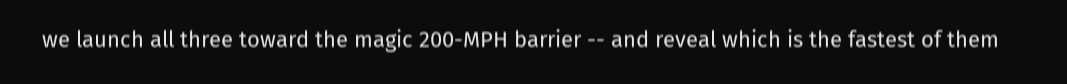we launch all three toward the magic 200-MPH barrier -- and reveal which is the fastest of them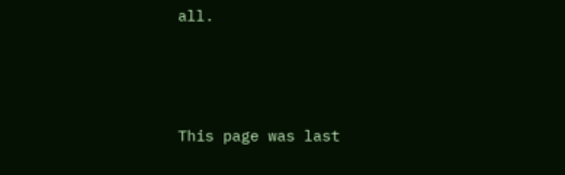all.



This page was last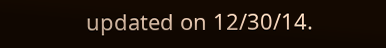updated on 12/30/14.